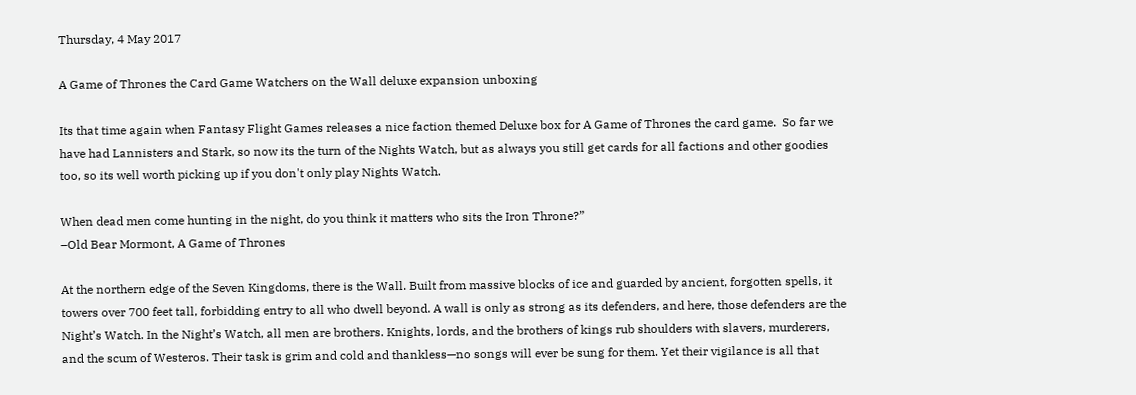Thursday, 4 May 2017

A Game of Thrones the Card Game Watchers on the Wall deluxe expansion unboxing

Its that time again when Fantasy Flight Games releases a nice faction themed Deluxe box for A Game of Thrones the card game.  So far we have had Lannisters and Stark, so now its the turn of the Nights Watch, but as always you still get cards for all factions and other goodies too, so its well worth picking up if you don't only play Nights Watch.

When dead men come hunting in the night, do you think it matters who sits the Iron Throne?”
–Old Bear Mormont, A Game of Thrones

At the northern edge of the Seven Kingdoms, there is the Wall. Built from massive blocks of ice and guarded by ancient, forgotten spells, it towers over 700 feet tall, forbidding entry to all who dwell beyond. A wall is only as strong as its defenders, and here, those defenders are the Night’s Watch. In the Night’s Watch, all men are brothers. Knights, lords, and the brothers of kings rub shoulders with slavers, murderers, and the scum of Westeros. Their task is grim and cold and thankless—no songs will ever be sung for them. Yet their vigilance is all that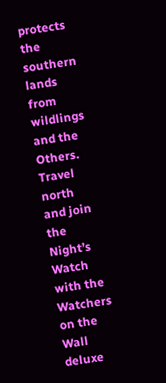protects the southern lands from wildlings and the Others.
Travel north and join the Night’s Watch with the Watchers on the Wall deluxe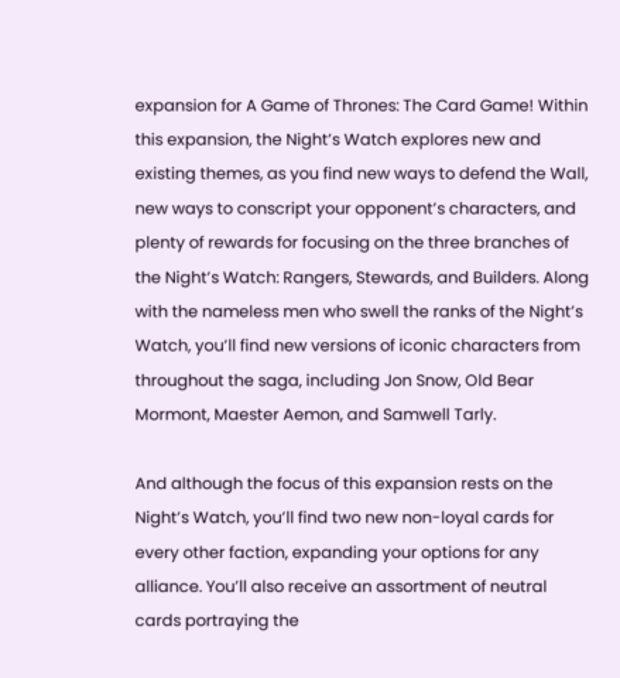expansion for A Game of Thrones: The Card Game! Within this expansion, the Night’s Watch explores new and existing themes, as you find new ways to defend the Wall, new ways to conscript your opponent’s characters, and plenty of rewards for focusing on the three branches of the Night’s Watch: Rangers, Stewards, and Builders. Along with the nameless men who swell the ranks of the Night’s Watch, you’ll find new versions of iconic characters from throughout the saga, including Jon Snow, Old Bear Mormont, Maester Aemon, and Samwell Tarly.

And although the focus of this expansion rests on the Night’s Watch, you’ll find two new non-loyal cards for every other faction, expanding your options for any alliance. You’ll also receive an assortment of neutral cards portraying the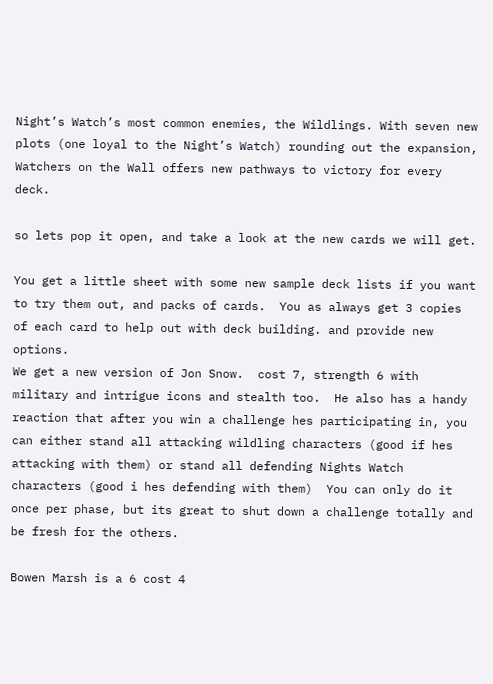Night’s Watch’s most common enemies, the Wildlings. With seven new plots (one loyal to the Night’s Watch) rounding out the expansion, Watchers on the Wall offers new pathways to victory for every deck.

so lets pop it open, and take a look at the new cards we will get.

You get a little sheet with some new sample deck lists if you want to try them out, and packs of cards.  You as always get 3 copies of each card to help out with deck building. and provide new options.
We get a new version of Jon Snow.  cost 7, strength 6 with military and intrigue icons and stealth too.  He also has a handy reaction that after you win a challenge hes participating in, you can either stand all attacking wildling characters (good if hes attacking with them) or stand all defending Nights Watch characters (good i hes defending with them)  You can only do it once per phase, but its great to shut down a challenge totally and be fresh for the others.

Bowen Marsh is a 6 cost 4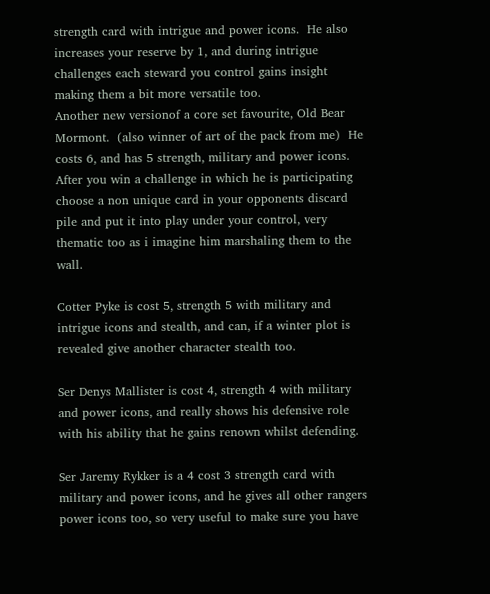strength card with intrigue and power icons.  He also increases your reserve by 1, and during intrigue challenges each steward you control gains insight making them a bit more versatile too.
Another new versionof a core set favourite, Old Bear Mormont.  (also winner of art of the pack from me)  He costs 6, and has 5 strength, military and power icons.  After you win a challenge in which he is participating choose a non unique card in your opponents discard pile and put it into play under your control, very thematic too as i imagine him marshaling them to the wall.

Cotter Pyke is cost 5, strength 5 with military and intrigue icons and stealth, and can, if a winter plot is revealed give another character stealth too.

Ser Denys Mallister is cost 4, strength 4 with military and power icons, and really shows his defensive role with his ability that he gains renown whilst defending.

Ser Jaremy Rykker is a 4 cost 3 strength card with military and power icons, and he gives all other rangers power icons too, so very useful to make sure you have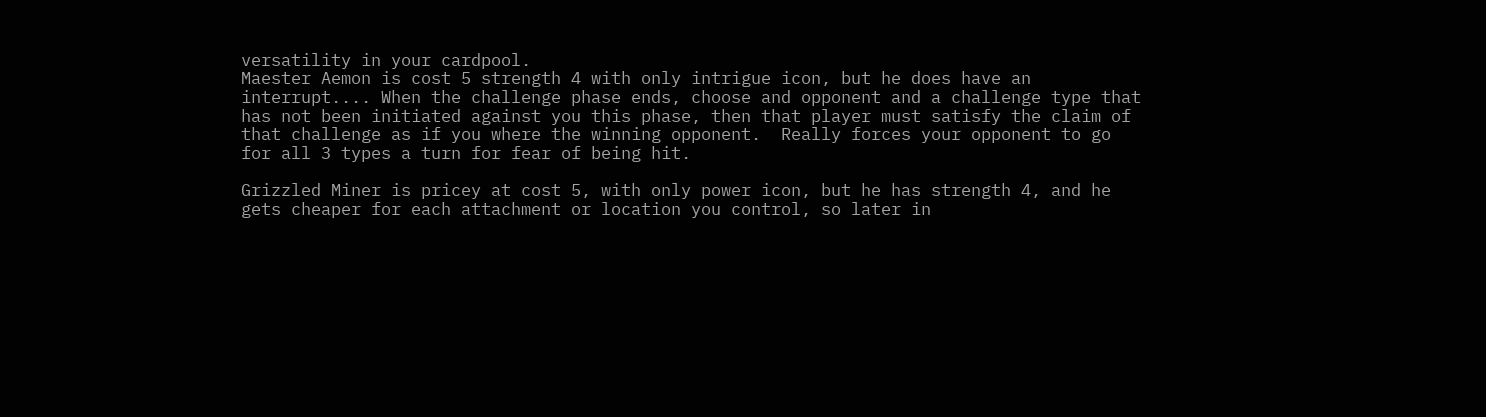versatility in your cardpool.
Maester Aemon is cost 5 strength 4 with only intrigue icon, but he does have an interrupt.... When the challenge phase ends, choose and opponent and a challenge type that has not been initiated against you this phase, then that player must satisfy the claim of that challenge as if you where the winning opponent.  Really forces your opponent to go for all 3 types a turn for fear of being hit.

Grizzled Miner is pricey at cost 5, with only power icon, but he has strength 4, and he gets cheaper for each attachment or location you control, so later in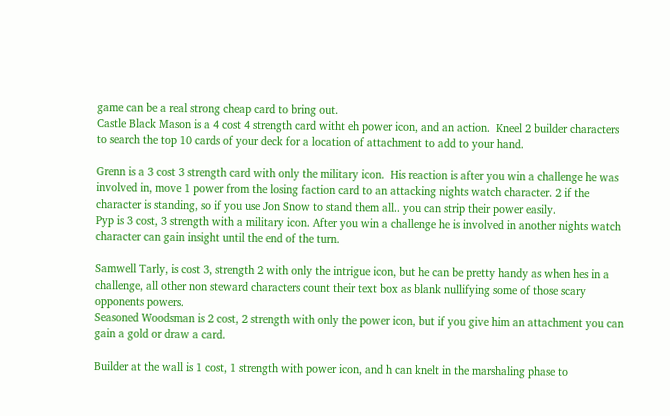game can be a real strong cheap card to bring out.
Castle Black Mason is a 4 cost 4 strength card witht eh power icon, and an action.  Kneel 2 builder characters to search the top 10 cards of your deck for a location of attachment to add to your hand.

Grenn is a 3 cost 3 strength card with only the military icon.  His reaction is after you win a challenge he was involved in, move 1 power from the losing faction card to an attacking nights watch character. 2 if the character is standing, so if you use Jon Snow to stand them all.. you can strip their power easily.
Pyp is 3 cost, 3 strength with a military icon. After you win a challenge he is involved in another nights watch character can gain insight until the end of the turn.

Samwell Tarly, is cost 3, strength 2 with only the intrigue icon, but he can be pretty handy as when hes in a challenge, all other non steward characters count their text box as blank nullifying some of those scary opponents powers.
Seasoned Woodsman is 2 cost, 2 strength with only the power icon, but if you give him an attachment you can gain a gold or draw a card.

Builder at the wall is 1 cost, 1 strength with power icon, and h can knelt in the marshaling phase to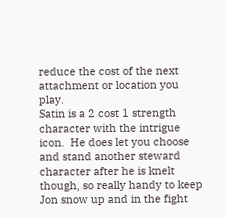reduce the cost of the next attachment or location you play.
Satin is a 2 cost 1 strength character with the intrigue icon.  He does let you choose and stand another steward character after he is knelt though, so really handy to keep Jon snow up and in the fight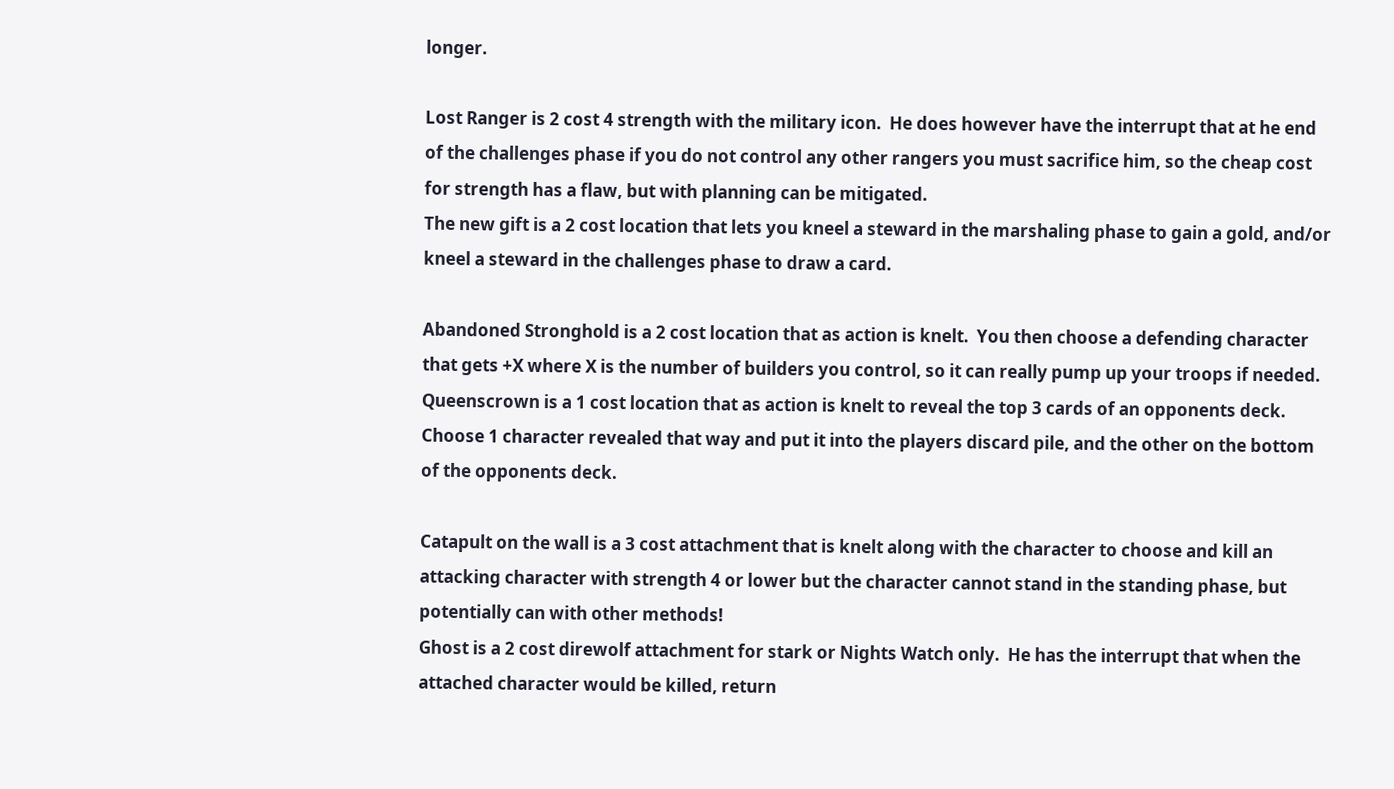longer.

Lost Ranger is 2 cost 4 strength with the military icon.  He does however have the interrupt that at he end of the challenges phase if you do not control any other rangers you must sacrifice him, so the cheap cost for strength has a flaw, but with planning can be mitigated.
The new gift is a 2 cost location that lets you kneel a steward in the marshaling phase to gain a gold, and/or kneel a steward in the challenges phase to draw a card.

Abandoned Stronghold is a 2 cost location that as action is knelt.  You then choose a defending character that gets +X where X is the number of builders you control, so it can really pump up your troops if needed.
Queenscrown is a 1 cost location that as action is knelt to reveal the top 3 cards of an opponents deck.  Choose 1 character revealed that way and put it into the players discard pile, and the other on the bottom of the opponents deck.

Catapult on the wall is a 3 cost attachment that is knelt along with the character to choose and kill an attacking character with strength 4 or lower but the character cannot stand in the standing phase, but potentially can with other methods!
Ghost is a 2 cost direwolf attachment for stark or Nights Watch only.  He has the interrupt that when the attached character would be killed, return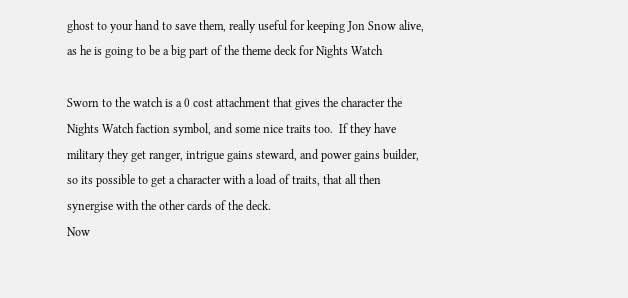ghost to your hand to save them, really useful for keeping Jon Snow alive, as he is going to be a big part of the theme deck for Nights Watch

Sworn to the watch is a 0 cost attachment that gives the character the Nights Watch faction symbol, and some nice traits too.  If they have military they get ranger, intrigue gains steward, and power gains builder, so its possible to get a character with a load of traits, that all then synergise with the other cards of the deck.
Now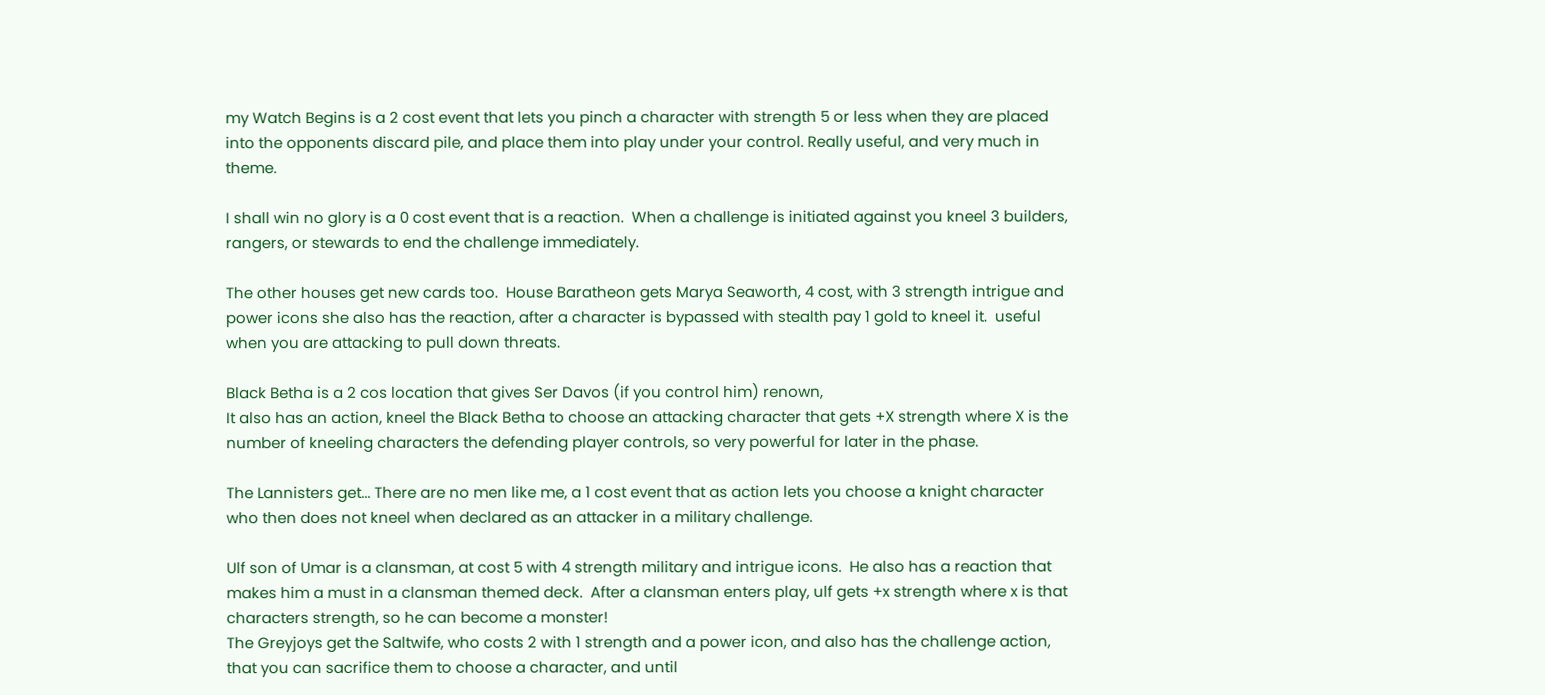my Watch Begins is a 2 cost event that lets you pinch a character with strength 5 or less when they are placed into the opponents discard pile, and place them into play under your control. Really useful, and very much in theme.

I shall win no glory is a 0 cost event that is a reaction.  When a challenge is initiated against you kneel 3 builders, rangers, or stewards to end the challenge immediately.

The other houses get new cards too.  House Baratheon gets Marya Seaworth, 4 cost, with 3 strength intrigue and power icons she also has the reaction, after a character is bypassed with stealth pay 1 gold to kneel it.  useful when you are attacking to pull down threats.

Black Betha is a 2 cos location that gives Ser Davos (if you control him) renown,
It also has an action, kneel the Black Betha to choose an attacking character that gets +X strength where X is the number of kneeling characters the defending player controls, so very powerful for later in the phase.

The Lannisters get... There are no men like me, a 1 cost event that as action lets you choose a knight character who then does not kneel when declared as an attacker in a military challenge.

Ulf son of Umar is a clansman, at cost 5 with 4 strength military and intrigue icons.  He also has a reaction that makes him a must in a clansman themed deck.  After a clansman enters play, ulf gets +x strength where x is that characters strength, so he can become a monster!
The Greyjoys get the Saltwife, who costs 2 with 1 strength and a power icon, and also has the challenge action, that you can sacrifice them to choose a character, and until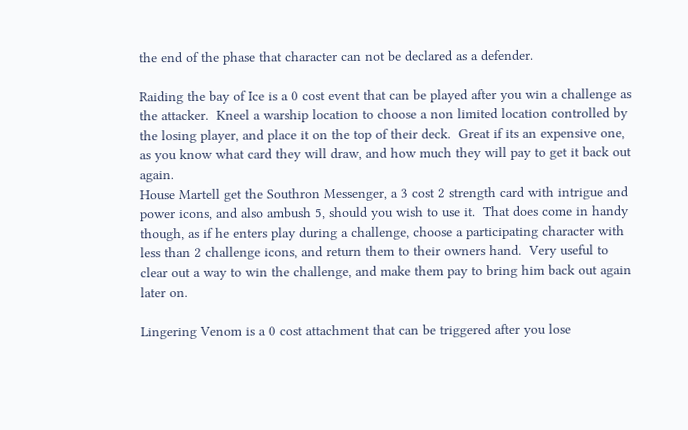the end of the phase that character can not be declared as a defender.

Raiding the bay of Ice is a 0 cost event that can be played after you win a challenge as the attacker.  Kneel a warship location to choose a non limited location controlled by the losing player, and place it on the top of their deck.  Great if its an expensive one, as you know what card they will draw, and how much they will pay to get it back out again.
House Martell get the Southron Messenger, a 3 cost 2 strength card with intrigue and power icons, and also ambush 5, should you wish to use it.  That does come in handy though, as if he enters play during a challenge, choose a participating character with less than 2 challenge icons, and return them to their owners hand.  Very useful to clear out a way to win the challenge, and make them pay to bring him back out again later on.

Lingering Venom is a 0 cost attachment that can be triggered after you lose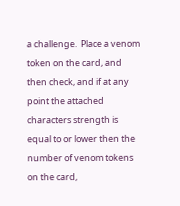a challenge.  Place a venom token on the card, and then check, and if at any point the attached characters strength is equal to or lower then the number of venom tokens on the card,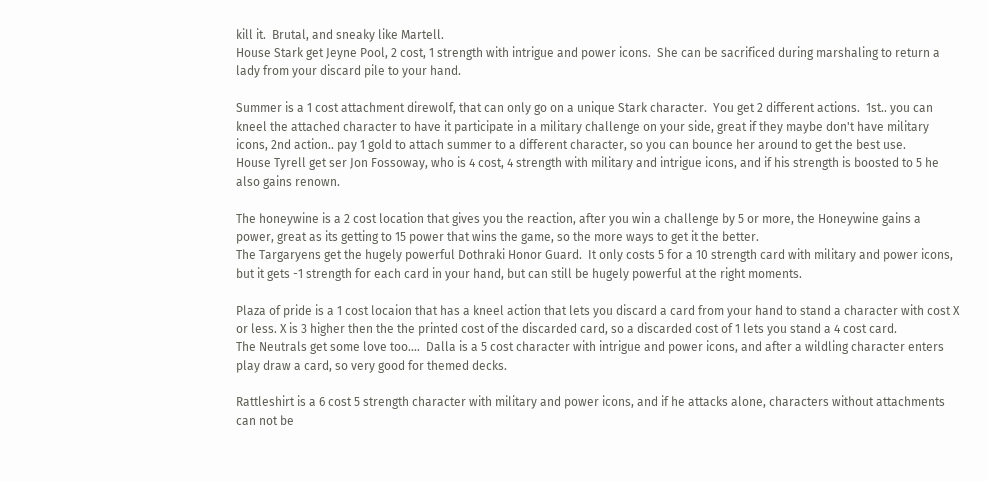kill it.  Brutal, and sneaky like Martell.
House Stark get Jeyne Pool, 2 cost, 1 strength with intrigue and power icons.  She can be sacrificed during marshaling to return a lady from your discard pile to your hand.

Summer is a 1 cost attachment direwolf, that can only go on a unique Stark character.  You get 2 different actions.  1st.. you can kneel the attached character to have it participate in a military challenge on your side, great if they maybe don't have military icons, 2nd action.. pay 1 gold to attach summer to a different character, so you can bounce her around to get the best use.
House Tyrell get ser Jon Fossoway, who is 4 cost, 4 strength with military and intrigue icons, and if his strength is boosted to 5 he also gains renown.

The honeywine is a 2 cost location that gives you the reaction, after you win a challenge by 5 or more, the Honeywine gains a power, great as its getting to 15 power that wins the game, so the more ways to get it the better.
The Targaryens get the hugely powerful Dothraki Honor Guard.  It only costs 5 for a 10 strength card with military and power icons, but it gets -1 strength for each card in your hand, but can still be hugely powerful at the right moments.

Plaza of pride is a 1 cost locaion that has a kneel action that lets you discard a card from your hand to stand a character with cost X or less. X is 3 higher then the the printed cost of the discarded card, so a discarded cost of 1 lets you stand a 4 cost card.
The Neutrals get some love too....  Dalla is a 5 cost character with intrigue and power icons, and after a wildling character enters play draw a card, so very good for themed decks.

Rattleshirt is a 6 cost 5 strength character with military and power icons, and if he attacks alone, characters without attachments can not be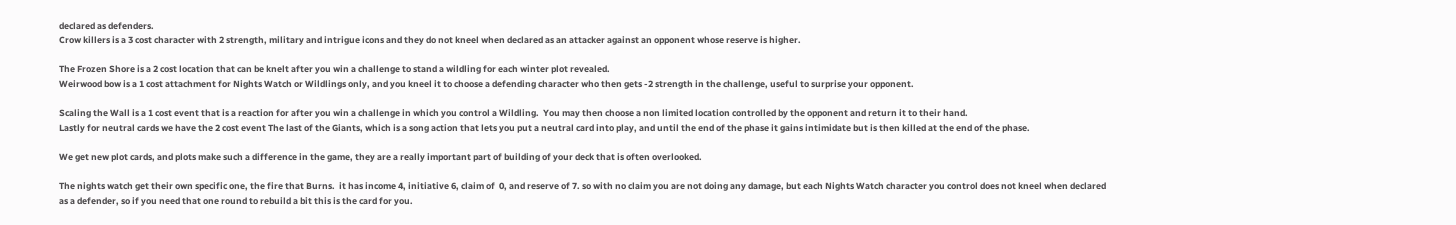declared as defenders.
Crow killers is a 3 cost character with 2 strength, military and intrigue icons and they do not kneel when declared as an attacker against an opponent whose reserve is higher.

The Frozen Shore is a 2 cost location that can be knelt after you win a challenge to stand a wildling for each winter plot revealed.
Weirwood bow is a 1 cost attachment for Nights Watch or Wildlings only, and you kneel it to choose a defending character who then gets -2 strength in the challenge, useful to surprise your opponent.

Scaling the Wall is a 1 cost event that is a reaction for after you win a challenge in which you control a Wildling.  You may then choose a non limited location controlled by the opponent and return it to their hand.
Lastly for neutral cards we have the 2 cost event The last of the Giants, which is a song action that lets you put a neutral card into play, and until the end of the phase it gains intimidate but is then killed at the end of the phase.

We get new plot cards, and plots make such a difference in the game, they are a really important part of building of your deck that is often overlooked.

The nights watch get their own specific one, the fire that Burns.  it has income 4, initiative 6, claim of  0, and reserve of 7. so with no claim you are not doing any damage, but each Nights Watch character you control does not kneel when declared as a defender, so if you need that one round to rebuild a bit this is the card for you.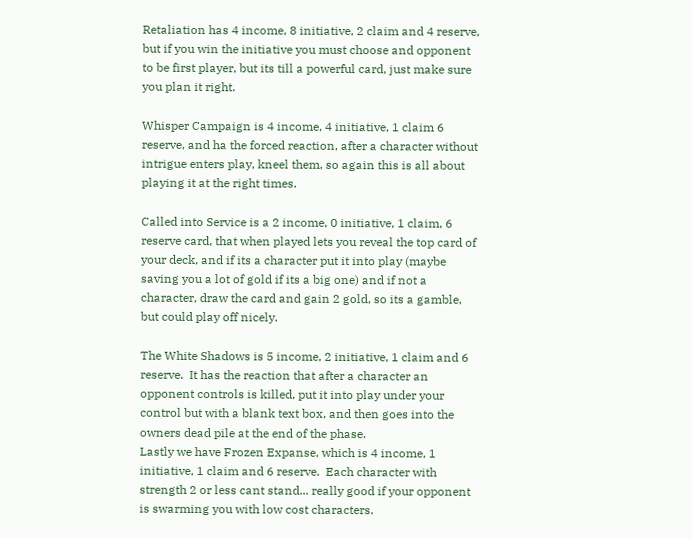Retaliation has 4 income, 8 initiative, 2 claim and 4 reserve, but if you win the initiative you must choose and opponent to be first player, but its till a powerful card, just make sure you plan it right.

Whisper Campaign is 4 income, 4 initiative, 1 claim 6 reserve, and ha the forced reaction, after a character without intrigue enters play, kneel them, so again this is all about playing it at the right times.

Called into Service is a 2 income, 0 initiative, 1 claim, 6 reserve card, that when played lets you reveal the top card of your deck, and if its a character put it into play (maybe saving you a lot of gold if its a big one) and if not a character, draw the card and gain 2 gold, so its a gamble, but could play off nicely.

The White Shadows is 5 income, 2 initiative, 1 claim and 6 reserve.  It has the reaction that after a character an opponent controls is killed, put it into play under your control but with a blank text box, and then goes into the owners dead pile at the end of the phase.
Lastly we have Frozen Expanse, which is 4 income, 1 initiative, 1 claim and 6 reserve.  Each character with strength 2 or less cant stand... really good if your opponent is swarming you with low cost characters.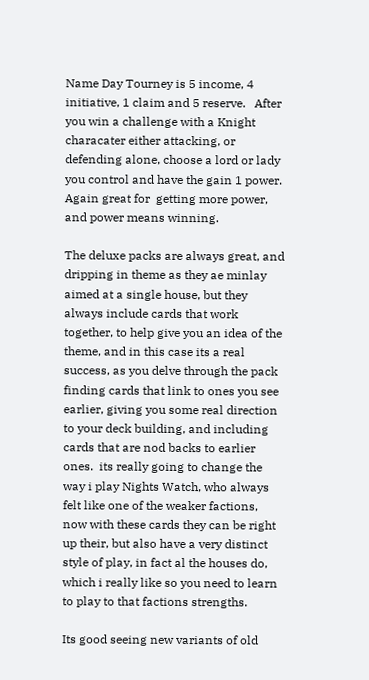Name Day Tourney is 5 income, 4 initiative, 1 claim and 5 reserve.   After you win a challenge with a Knight characater either attacking, or defending alone, choose a lord or lady you control and have the gain 1 power.  Again great for  getting more power, and power means winning.

The deluxe packs are always great, and dripping in theme as they ae minlay aimed at a single house, but they always include cards that work together, to help give you an idea of the theme, and in this case its a real success, as you delve through the pack finding cards that link to ones you see earlier, giving you some real direction to your deck building, and including cards that are nod backs to earlier ones.  its really going to change the way i play Nights Watch, who always felt like one of the weaker factions, now with these cards they can be right up their, but also have a very distinct style of play, in fact al the houses do, which i really like so you need to learn to play to that factions strengths.

Its good seeing new variants of old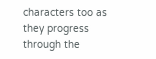characters too as they progress through the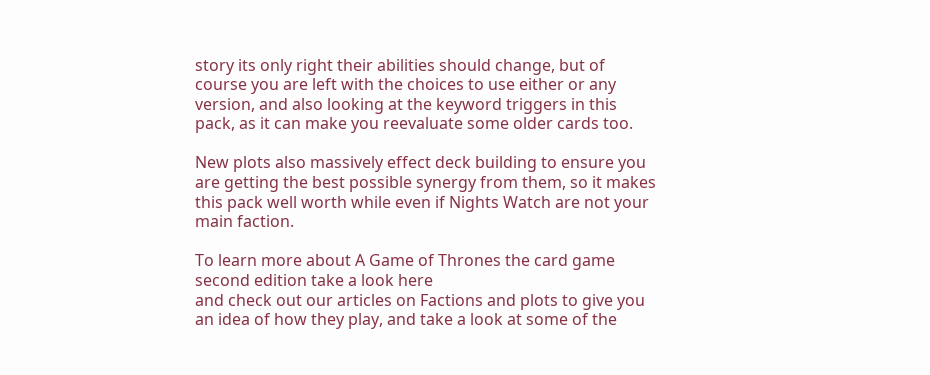story its only right their abilities should change, but of course you are left with the choices to use either or any version, and also looking at the keyword triggers in this pack, as it can make you reevaluate some older cards too.

New plots also massively effect deck building to ensure you are getting the best possible synergy from them, so it makes this pack well worth while even if Nights Watch are not your main faction.

To learn more about A Game of Thrones the card game second edition take a look here
and check out our articles on Factions and plots to give you an idea of how they play, and take a look at some of the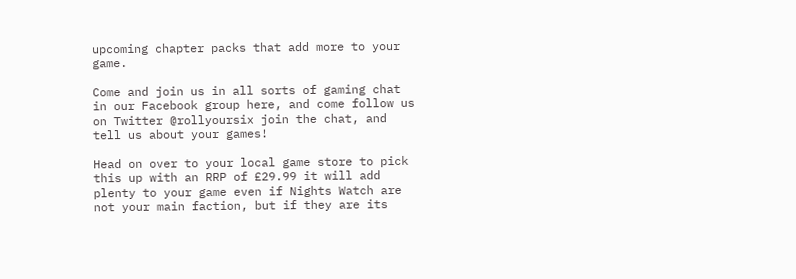upcoming chapter packs that add more to your game.

Come and join us in all sorts of gaming chat in our Facebook group here, and come follow us on Twitter @rollyoursix join the chat, and tell us about your games!

Head on over to your local game store to pick this up with an RRP of £29.99 it will add plenty to your game even if Nights Watch are not your main faction, but if they are its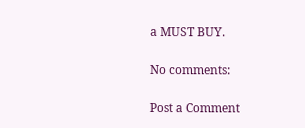a MUST BUY.

No comments:

Post a Comment